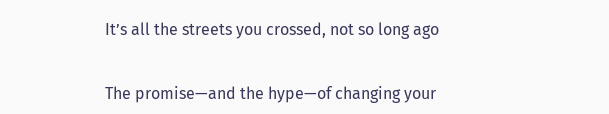It’s all the streets you crossed, not so long ago


The promise—and the hype—of changing your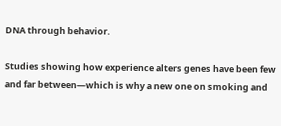DNA through behavior.

Studies showing how experience alters genes have been few and far between—which is why a new one on smoking and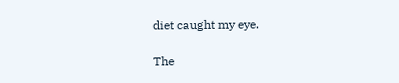diet caught my eye.

The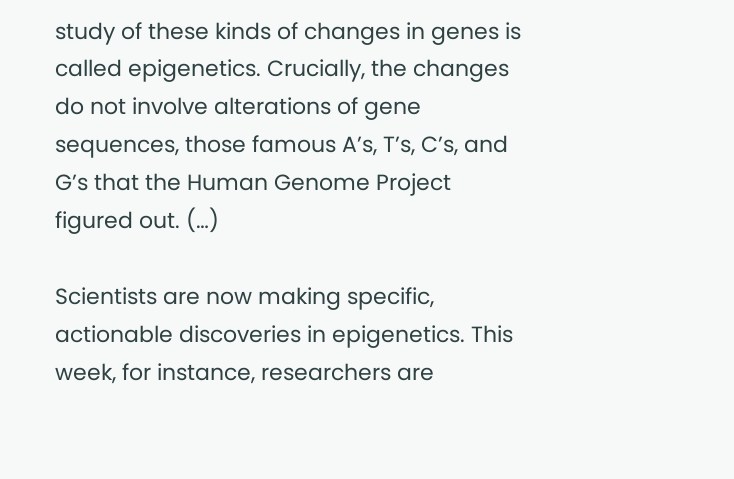study of these kinds of changes in genes is called epigenetics. Crucially, the changes do not involve alterations of gene sequences, those famous A’s, T’s, C’s, and G’s that the Human Genome Project figured out. (…)

Scientists are now making specific, actionable discoveries in epigenetics. This week, for instance, researchers are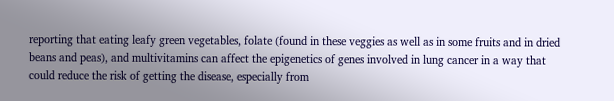reporting that eating leafy green vegetables, folate (found in these veggies as well as in some fruits and in dried beans and peas), and multivitamins can affect the epigenetics of genes involved in lung cancer in a way that could reduce the risk of getting the disease, especially from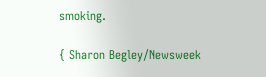smoking.

{ Sharon Begley/Newsweek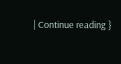| Continue reading }